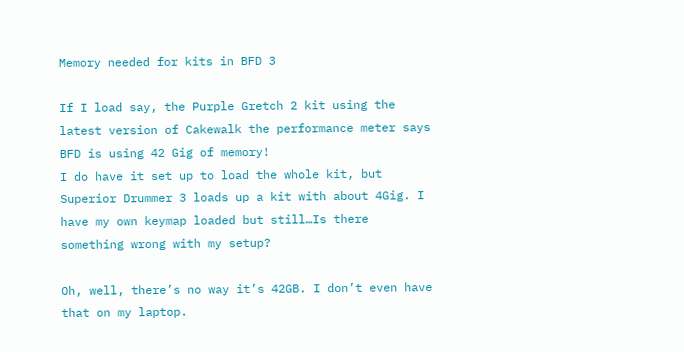Memory needed for kits in BFD 3

If I load say, the Purple Gretch 2 kit using the latest version of Cakewalk the performance meter says BFD is using 42 Gig of memory!
I do have it set up to load the whole kit, but Superior Drummer 3 loads up a kit with about 4Gig. I have my own keymap loaded but still…Is there something wrong with my setup?

Oh, well, there’s no way it’s 42GB. I don’t even have that on my laptop.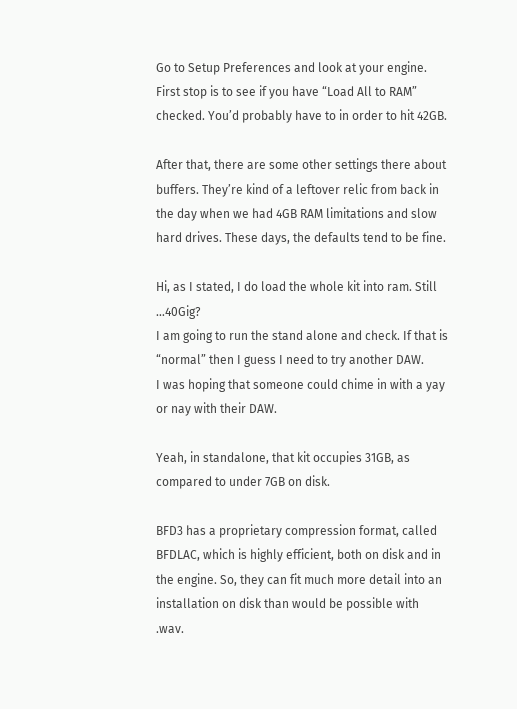Go to Setup Preferences and look at your engine. First stop is to see if you have “Load All to RAM” checked. You’d probably have to in order to hit 42GB.

After that, there are some other settings there about buffers. They’re kind of a leftover relic from back in the day when we had 4GB RAM limitations and slow hard drives. These days, the defaults tend to be fine.

Hi, as I stated, I do load the whole kit into ram. Still …40Gig?
I am going to run the stand alone and check. If that is “normal” then I guess I need to try another DAW.
I was hoping that someone could chime in with a yay or nay with their DAW.

Yeah, in standalone, that kit occupies 31GB, as compared to under 7GB on disk.

BFD3 has a proprietary compression format, called BFDLAC, which is highly efficient, both on disk and in the engine. So, they can fit much more detail into an installation on disk than would be possible with .wav.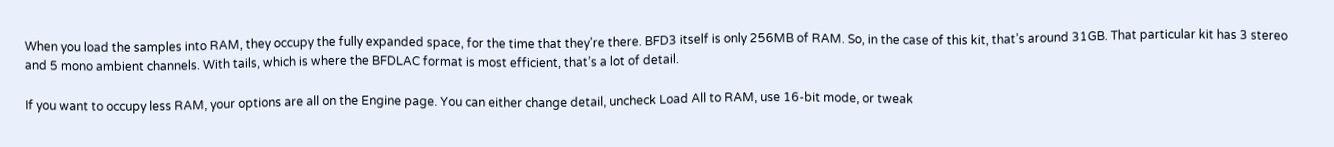When you load the samples into RAM, they occupy the fully expanded space, for the time that they’re there. BFD3 itself is only 256MB of RAM. So, in the case of this kit, that’s around 31GB. That particular kit has 3 stereo and 5 mono ambient channels. With tails, which is where the BFDLAC format is most efficient, that’s a lot of detail.

If you want to occupy less RAM, your options are all on the Engine page. You can either change detail, uncheck Load All to RAM, use 16-bit mode, or tweak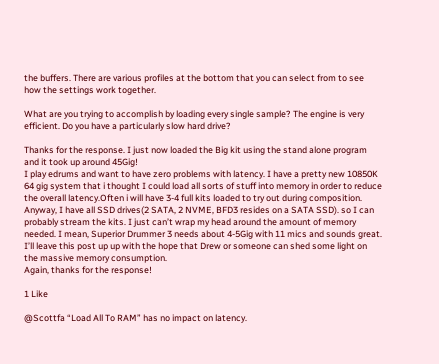the buffers. There are various profiles at the bottom that you can select from to see how the settings work together.

What are you trying to accomplish by loading every single sample? The engine is very efficient. Do you have a particularly slow hard drive?

Thanks for the response. I just now loaded the Big kit using the stand alone program and it took up around 45Gig!
I play edrums and want to have zero problems with latency. I have a pretty new 10850K 64 gig system that i thought I could load all sorts of stuff into memory in order to reduce the overall latency.Often i will have 3-4 full kits loaded to try out during composition.
Anyway, I have all SSD drives(2 SATA, 2 NVME, BFD3 resides on a SATA SSD). so I can probably stream the kits. I just can’t wrap my head around the amount of memory needed. I mean, Superior Drummer 3 needs about 4-5Gig with 11 mics and sounds great.
I’ll leave this post up up with the hope that Drew or someone can shed some light on the massive memory consumption.
Again, thanks for the response!

1 Like

@Scottfa “Load All To RAM” has no impact on latency.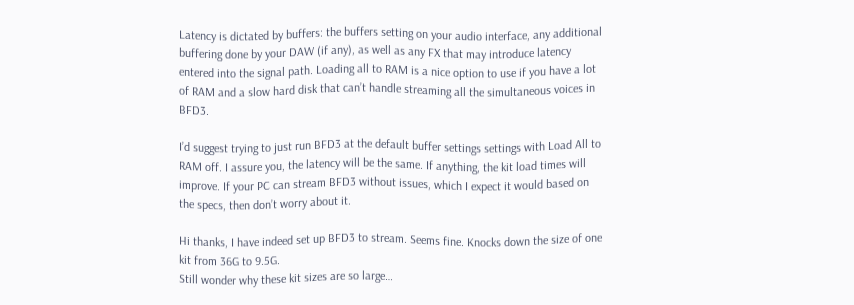Latency is dictated by buffers: the buffers setting on your audio interface, any additional buffering done by your DAW (if any), as well as any FX that may introduce latency entered into the signal path. Loading all to RAM is a nice option to use if you have a lot of RAM and a slow hard disk that can’t handle streaming all the simultaneous voices in BFD3.

I’d suggest trying to just run BFD3 at the default buffer settings settings with Load All to RAM off. I assure you, the latency will be the same. If anything, the kit load times will improve. If your PC can stream BFD3 without issues, which I expect it would based on the specs, then don’t worry about it.

Hi thanks, I have indeed set up BFD3 to stream. Seems fine. Knocks down the size of one kit from 36G to 9.5G.
Still wonder why these kit sizes are so large…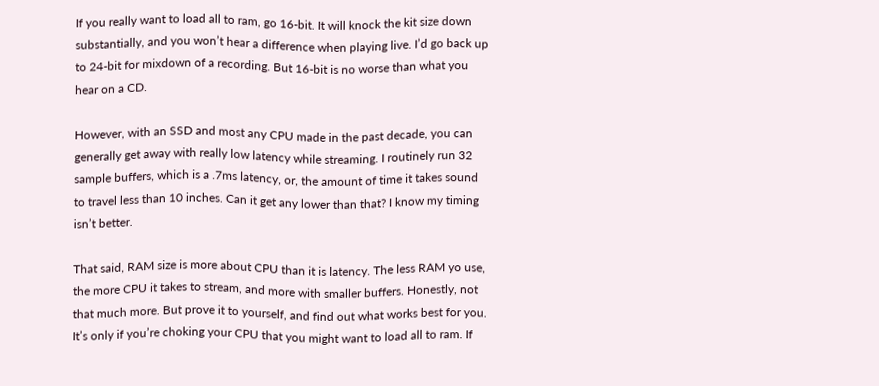If you really want to load all to ram, go 16-bit. It will knock the kit size down substantially, and you won’t hear a difference when playing live. I’d go back up to 24-bit for mixdown of a recording. But 16-bit is no worse than what you hear on a CD.

However, with an SSD and most any CPU made in the past decade, you can generally get away with really low latency while streaming. I routinely run 32 sample buffers, which is a .7ms latency, or, the amount of time it takes sound to travel less than 10 inches. Can it get any lower than that? I know my timing isn’t better.

That said, RAM size is more about CPU than it is latency. The less RAM yo use, the more CPU it takes to stream, and more with smaller buffers. Honestly, not that much more. But prove it to yourself, and find out what works best for you. It’s only if you’re choking your CPU that you might want to load all to ram. If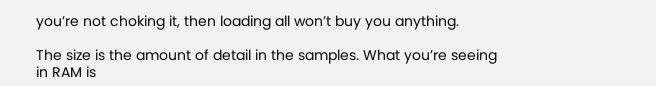you’re not choking it, then loading all won’t buy you anything.

The size is the amount of detail in the samples. What you’re seeing in RAM is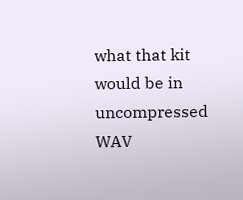what that kit would be in uncompressed WAV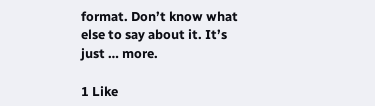format. Don’t know what else to say about it. It’s just … more.

1 Like